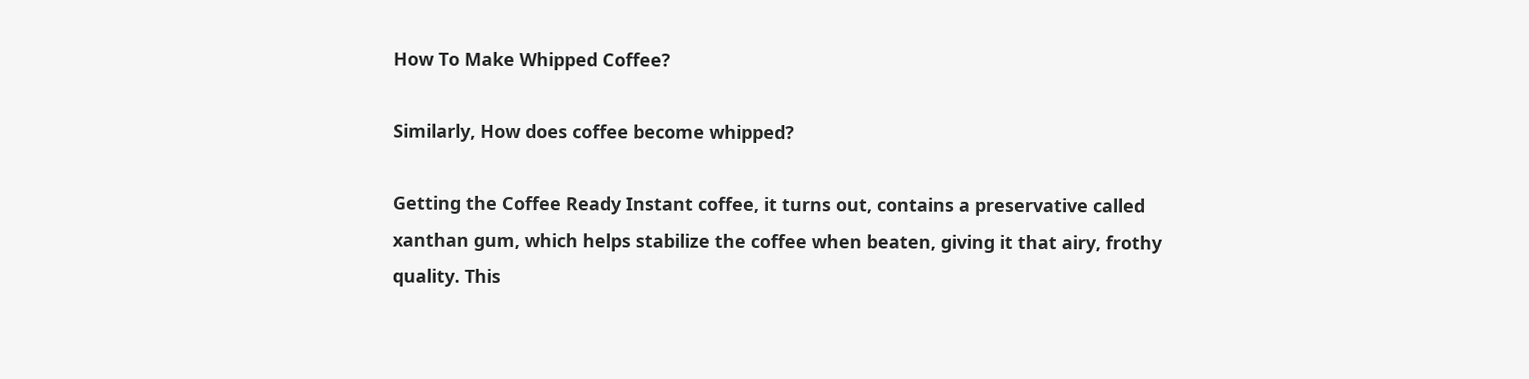How To Make Whipped Coffee?

Similarly, How does coffee become whipped?

Getting the Coffee Ready Instant coffee, it turns out, contains a preservative called xanthan gum, which helps stabilize the coffee when beaten, giving it that airy, frothy quality. This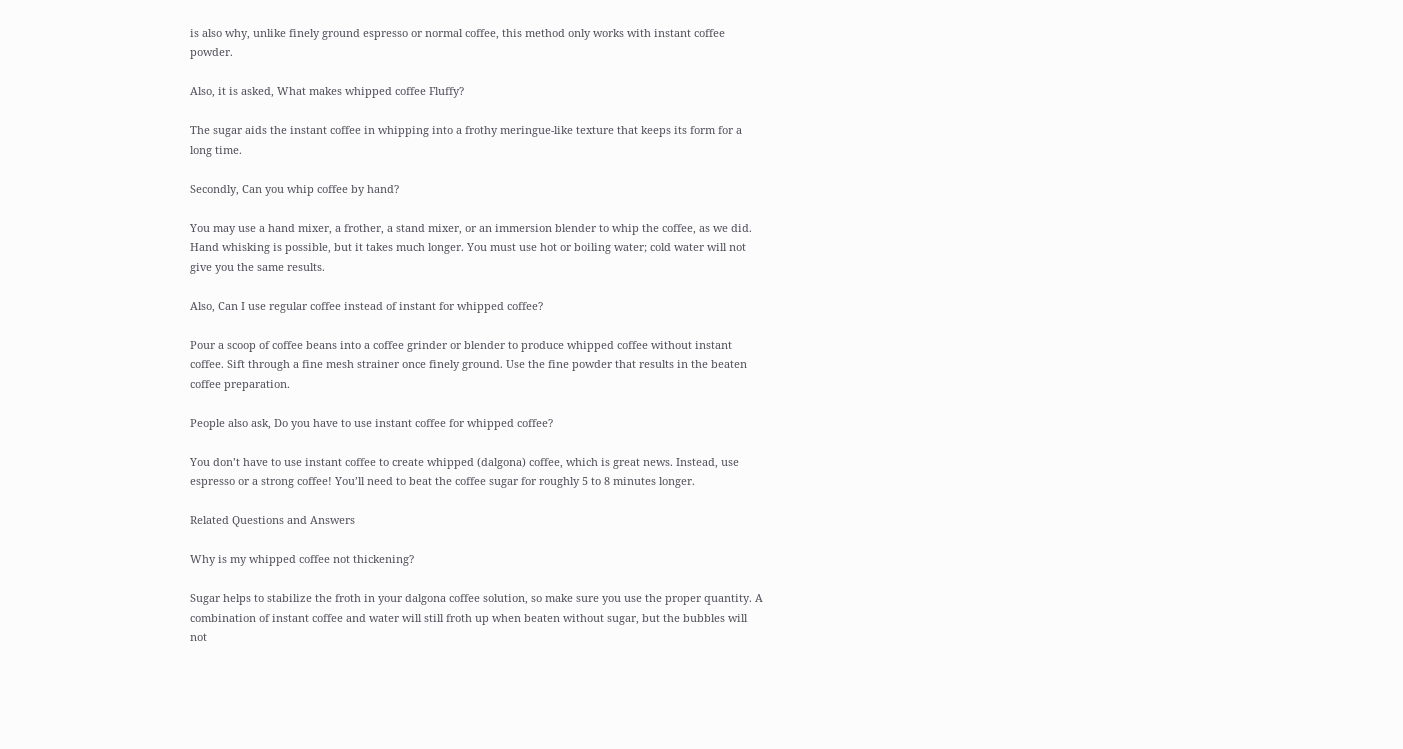is also why, unlike finely ground espresso or normal coffee, this method only works with instant coffee powder.

Also, it is asked, What makes whipped coffee Fluffy?

The sugar aids the instant coffee in whipping into a frothy meringue-like texture that keeps its form for a long time.

Secondly, Can you whip coffee by hand?

You may use a hand mixer, a frother, a stand mixer, or an immersion blender to whip the coffee, as we did. Hand whisking is possible, but it takes much longer. You must use hot or boiling water; cold water will not give you the same results.

Also, Can I use regular coffee instead of instant for whipped coffee?

Pour a scoop of coffee beans into a coffee grinder or blender to produce whipped coffee without instant coffee. Sift through a fine mesh strainer once finely ground. Use the fine powder that results in the beaten coffee preparation.

People also ask, Do you have to use instant coffee for whipped coffee?

You don’t have to use instant coffee to create whipped (dalgona) coffee, which is great news. Instead, use espresso or a strong coffee! You’ll need to beat the coffee sugar for roughly 5 to 8 minutes longer.

Related Questions and Answers

Why is my whipped coffee not thickening?

Sugar helps to stabilize the froth in your dalgona coffee solution, so make sure you use the proper quantity. A combination of instant coffee and water will still froth up when beaten without sugar, but the bubbles will not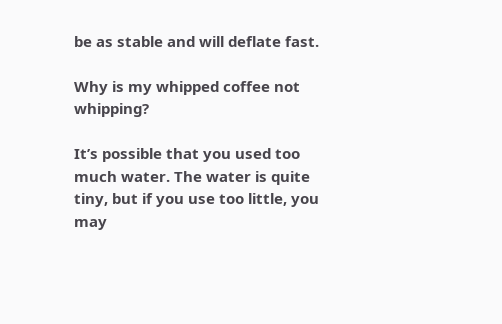be as stable and will deflate fast.

Why is my whipped coffee not whipping?

It’s possible that you used too much water. The water is quite tiny, but if you use too little, you may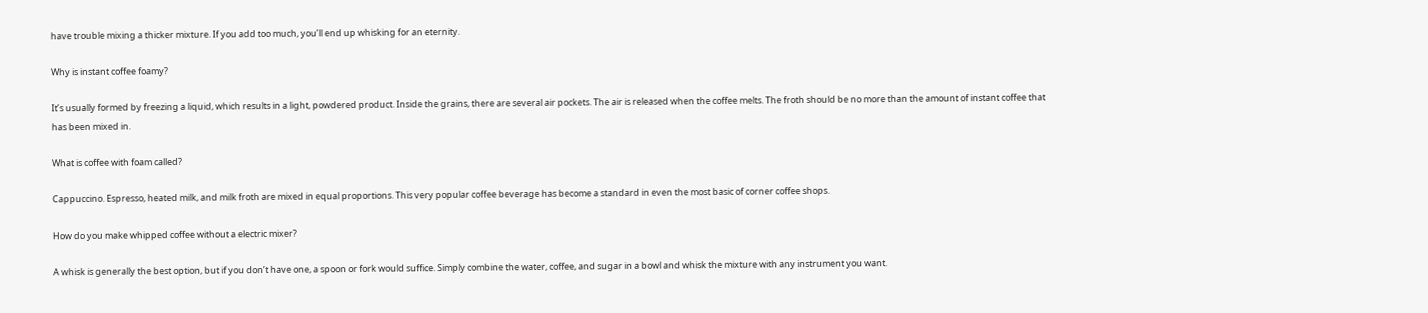have trouble mixing a thicker mixture. If you add too much, you’ll end up whisking for an eternity.

Why is instant coffee foamy?

It’s usually formed by freezing a liquid, which results in a light, powdered product. Inside the grains, there are several air pockets. The air is released when the coffee melts. The froth should be no more than the amount of instant coffee that has been mixed in.

What is coffee with foam called?

Cappuccino. Espresso, heated milk, and milk froth are mixed in equal proportions. This very popular coffee beverage has become a standard in even the most basic of corner coffee shops.

How do you make whipped coffee without a electric mixer?

A whisk is generally the best option, but if you don’t have one, a spoon or fork would suffice. Simply combine the water, coffee, and sugar in a bowl and whisk the mixture with any instrument you want.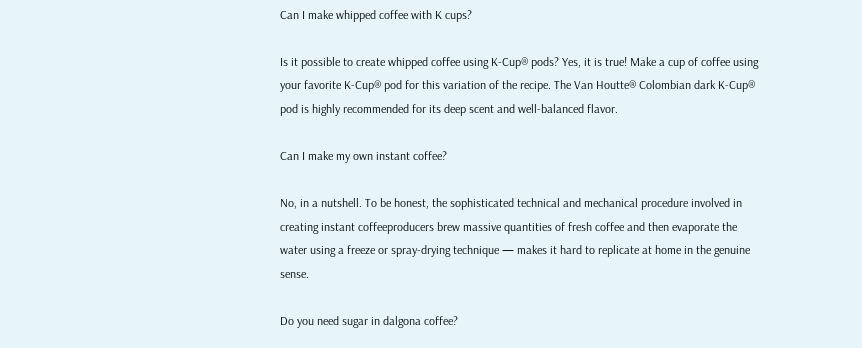Can I make whipped coffee with K cups?

Is it possible to create whipped coffee using K-Cup® pods? Yes, it is true! Make a cup of coffee using your favorite K-Cup® pod for this variation of the recipe. The Van Houtte® Colombian dark K-Cup® pod is highly recommended for its deep scent and well-balanced flavor.

Can I make my own instant coffee?

No, in a nutshell. To be honest, the sophisticated technical and mechanical procedure involved in creating instant coffeeproducers brew massive quantities of fresh coffee and then evaporate the water using a freeze or spray-drying technique — makes it hard to replicate at home in the genuine sense.

Do you need sugar in dalgona coffee?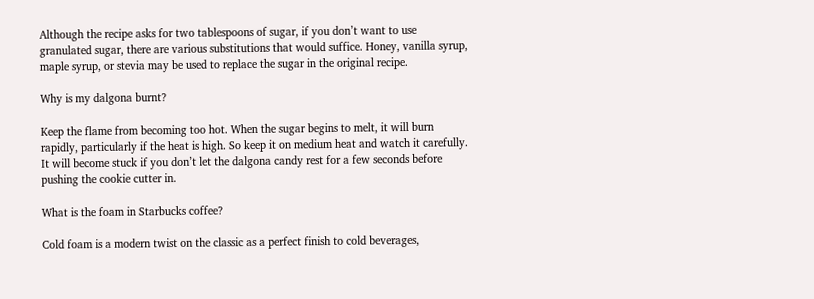Although the recipe asks for two tablespoons of sugar, if you don’t want to use granulated sugar, there are various substitutions that would suffice. Honey, vanilla syrup, maple syrup, or stevia may be used to replace the sugar in the original recipe.

Why is my dalgona burnt?

Keep the flame from becoming too hot. When the sugar begins to melt, it will burn rapidly, particularly if the heat is high. So keep it on medium heat and watch it carefully. It will become stuck if you don’t let the dalgona candy rest for a few seconds before pushing the cookie cutter in.

What is the foam in Starbucks coffee?

Cold foam is a modern twist on the classic as a perfect finish to cold beverages,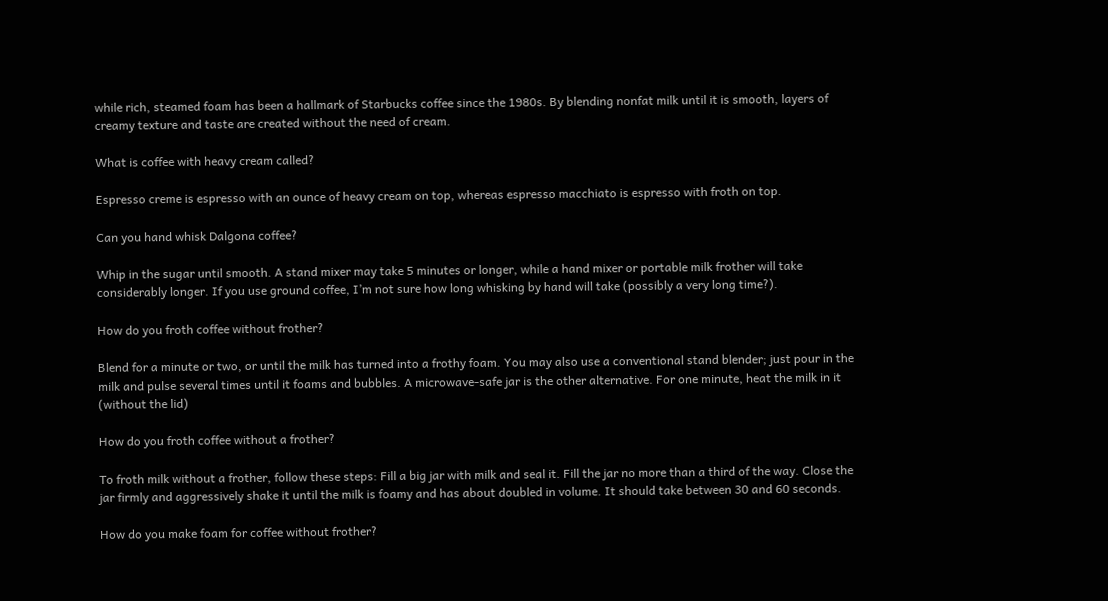while rich, steamed foam has been a hallmark of Starbucks coffee since the 1980s. By blending nonfat milk until it is smooth, layers of creamy texture and taste are created without the need of cream.

What is coffee with heavy cream called?

Espresso creme is espresso with an ounce of heavy cream on top, whereas espresso macchiato is espresso with froth on top.

Can you hand whisk Dalgona coffee?

Whip in the sugar until smooth. A stand mixer may take 5 minutes or longer, while a hand mixer or portable milk frother will take considerably longer. If you use ground coffee, I’m not sure how long whisking by hand will take (possibly a very long time?).

How do you froth coffee without frother?

Blend for a minute or two, or until the milk has turned into a frothy foam. You may also use a conventional stand blender; just pour in the milk and pulse several times until it foams and bubbles. A microwave-safe jar is the other alternative. For one minute, heat the milk in it (without the lid)

How do you froth coffee without a frother?

To froth milk without a frother, follow these steps: Fill a big jar with milk and seal it. Fill the jar no more than a third of the way. Close the jar firmly and aggressively shake it until the milk is foamy and has about doubled in volume. It should take between 30 and 60 seconds.

How do you make foam for coffee without frother?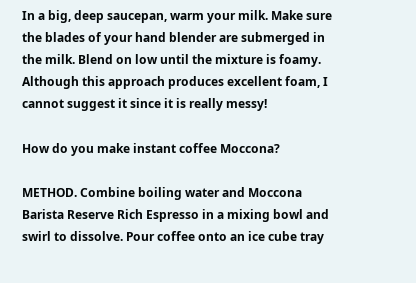In a big, deep saucepan, warm your milk. Make sure the blades of your hand blender are submerged in the milk. Blend on low until the mixture is foamy. Although this approach produces excellent foam, I cannot suggest it since it is really messy!

How do you make instant coffee Moccona?

METHOD. Combine boiling water and Moccona Barista Reserve Rich Espresso in a mixing bowl and swirl to dissolve. Pour coffee onto an ice cube tray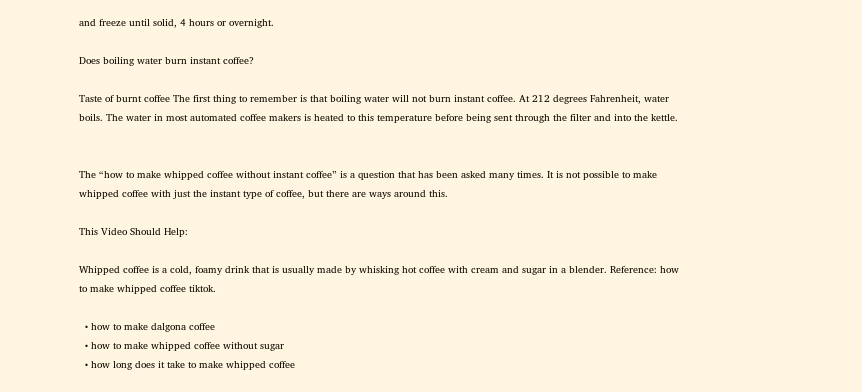and freeze until solid, 4 hours or overnight.

Does boiling water burn instant coffee?

Taste of burnt coffee The first thing to remember is that boiling water will not burn instant coffee. At 212 degrees Fahrenheit, water boils. The water in most automated coffee makers is heated to this temperature before being sent through the filter and into the kettle.


The “how to make whipped coffee without instant coffee” is a question that has been asked many times. It is not possible to make whipped coffee with just the instant type of coffee, but there are ways around this.

This Video Should Help:

Whipped coffee is a cold, foamy drink that is usually made by whisking hot coffee with cream and sugar in a blender. Reference: how to make whipped coffee tiktok.

  • how to make dalgona coffee
  • how to make whipped coffee without sugar
  • how long does it take to make whipped coffee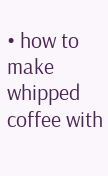• how to make whipped coffee with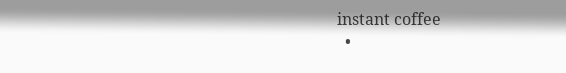instant coffee
  •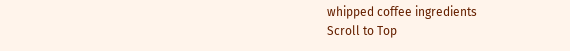whipped coffee ingredients
Scroll to Top